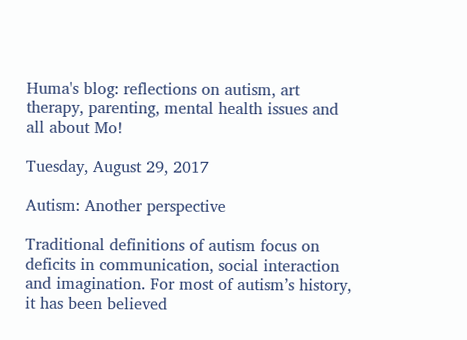Huma's blog: reflections on autism, art therapy, parenting, mental health issues and all about Mo!

Tuesday, August 29, 2017

Autism: Another perspective

Traditional definitions of autism focus on deficits in communication, social interaction and imagination. For most of autism’s history, it has been believed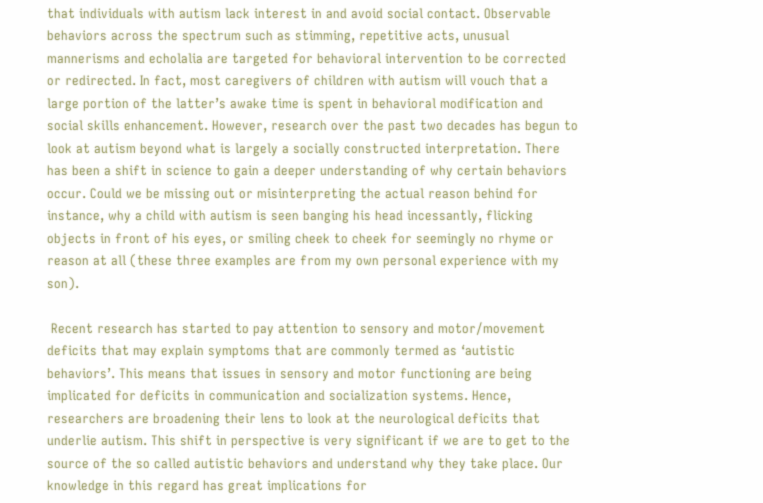that individuals with autism lack interest in and avoid social contact. Observable behaviors across the spectrum such as stimming, repetitive acts, unusual mannerisms and echolalia are targeted for behavioral intervention to be corrected or redirected. In fact, most caregivers of children with autism will vouch that a large portion of the latter’s awake time is spent in behavioral modification and social skills enhancement. However, research over the past two decades has begun to look at autism beyond what is largely a socially constructed interpretation. There has been a shift in science to gain a deeper understanding of why certain behaviors occur. Could we be missing out or misinterpreting the actual reason behind for instance, why a child with autism is seen banging his head incessantly, flicking objects in front of his eyes, or smiling cheek to cheek for seemingly no rhyme or reason at all (these three examples are from my own personal experience with my son).

 Recent research has started to pay attention to sensory and motor/movement deficits that may explain symptoms that are commonly termed as ‘autistic behaviors’. This means that issues in sensory and motor functioning are being implicated for deficits in communication and socialization systems. Hence, researchers are broadening their lens to look at the neurological deficits that underlie autism. This shift in perspective is very significant if we are to get to the source of the so called autistic behaviors and understand why they take place. Our knowledge in this regard has great implications for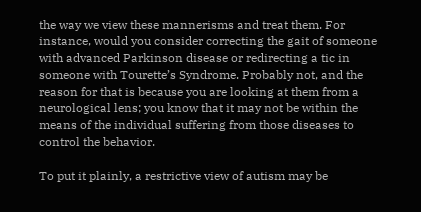the way we view these mannerisms and treat them. For instance, would you consider correcting the gait of someone with advanced Parkinson disease or redirecting a tic in someone with Tourette’s Syndrome. Probably not, and the reason for that is because you are looking at them from a neurological lens; you know that it may not be within the means of the individual suffering from those diseases to control the behavior.

To put it plainly, a restrictive view of autism may be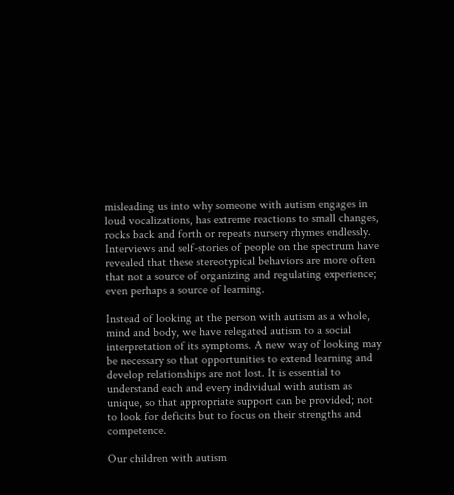misleading us into why someone with autism engages in loud vocalizations, has extreme reactions to small changes, rocks back and forth or repeats nursery rhymes endlessly. Interviews and self-stories of people on the spectrum have revealed that these stereotypical behaviors are more often that not a source of organizing and regulating experience; even perhaps a source of learning.

Instead of looking at the person with autism as a whole, mind and body, we have relegated autism to a social interpretation of its symptoms. A new way of looking may be necessary so that opportunities to extend learning and develop relationships are not lost. It is essential to understand each and every individual with autism as unique, so that appropriate support can be provided; not to look for deficits but to focus on their strengths and competence.

Our children with autism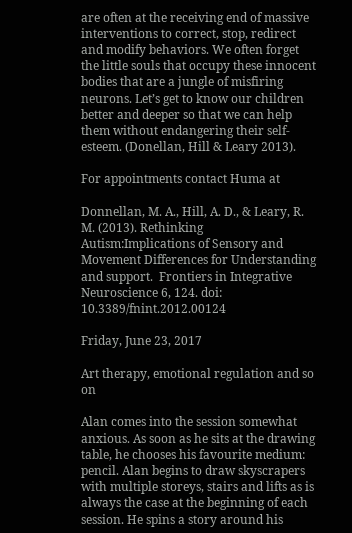are often at the receiving end of massive interventions to correct, stop, redirect and modify behaviors. We often forget the little souls that occupy these innocent bodies that are a jungle of misfiring neurons. Let’s get to know our children better and deeper so that we can help them without endangering their self-esteem. (Donellan, Hill & Leary 2013).

For appointments contact Huma at

Donnellan, M. A., Hill, A. D., & Leary, R. M. (2013). Rethinking Autism:Implications of Sensory and Movement Differences for Understanding and support.  Frontiers in Integrative Neuroscience 6, 124. doi: 10.3389/fnint.2012.00124

Friday, June 23, 2017

Art therapy, emotional regulation and so on

Alan comes into the session somewhat anxious. As soon as he sits at the drawing table, he chooses his favourite medium: pencil. Alan begins to draw skyscrapers with multiple storeys, stairs and lifts as is always the case at the beginning of each session. He spins a story around his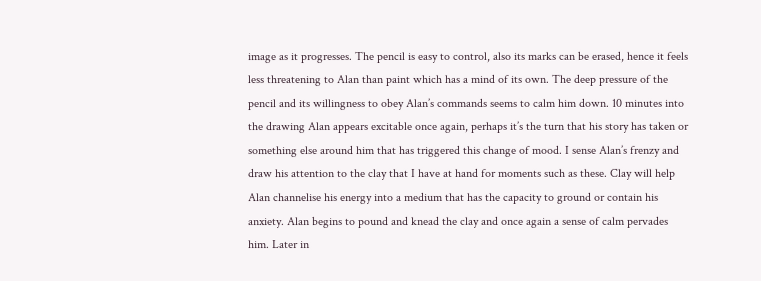image as it progresses. The pencil is easy to control, also its marks can be erased, hence it feels less threatening to Alan than paint which has a mind of its own. The deep pressure of the pencil and its willingness to obey Alan’s commands seems to calm him down. 10 minutes into the drawing Alan appears excitable once again, perhaps it’s the turn that his story has taken or something else around him that has triggered this change of mood. I sense Alan’s frenzy and draw his attention to the clay that I have at hand for moments such as these. Clay will help Alan channelise his energy into a medium that has the capacity to ground or contain his anxiety. Alan begins to pound and knead the clay and once again a sense of calm pervades him. Later in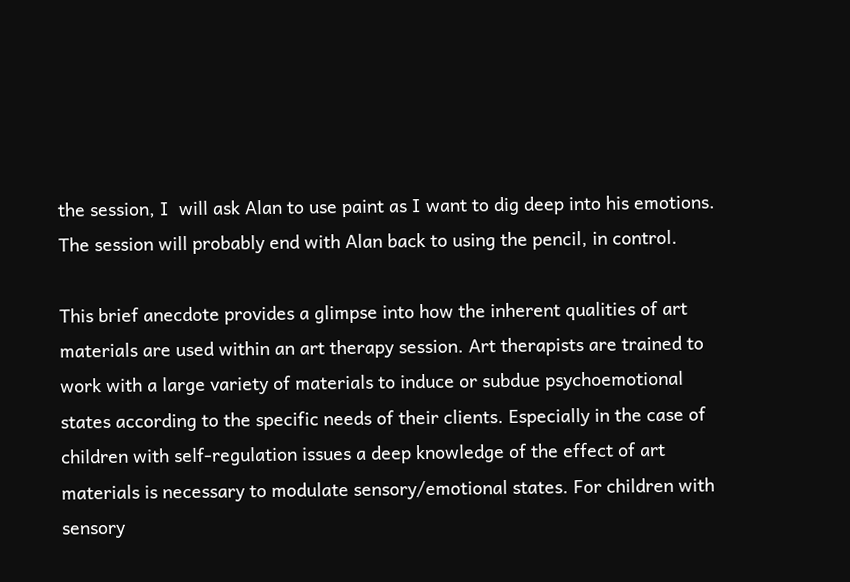the session, I  will ask Alan to use paint as I want to dig deep into his emotions. The session will probably end with Alan back to using the pencil, in control.

This brief anecdote provides a glimpse into how the inherent qualities of art materials are used within an art therapy session. Art therapists are trained to work with a large variety of materials to induce or subdue psychoemotional states according to the specific needs of their clients. Especially in the case of children with self-regulation issues a deep knowledge of the effect of art materials is necessary to modulate sensory/emotional states. For children with sensory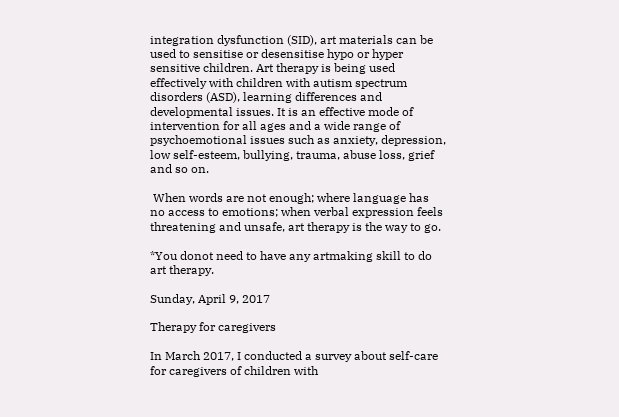integration dysfunction (SID), art materials can be used to sensitise or desensitise hypo or hyper sensitive children. Art therapy is being used effectively with children with autism spectrum disorders (ASD), learning differences and developmental issues. It is an effective mode of intervention for all ages and a wide range of psychoemotional issues such as anxiety, depression, low self-esteem, bullying, trauma, abuse loss, grief and so on.

 When words are not enough; where language has no access to emotions; when verbal expression feels threatening and unsafe, art therapy is the way to go.

*You donot need to have any artmaking skill to do art therapy.

Sunday, April 9, 2017

Therapy for caregivers

In March 2017, I conducted a survey about self-care for caregivers of children with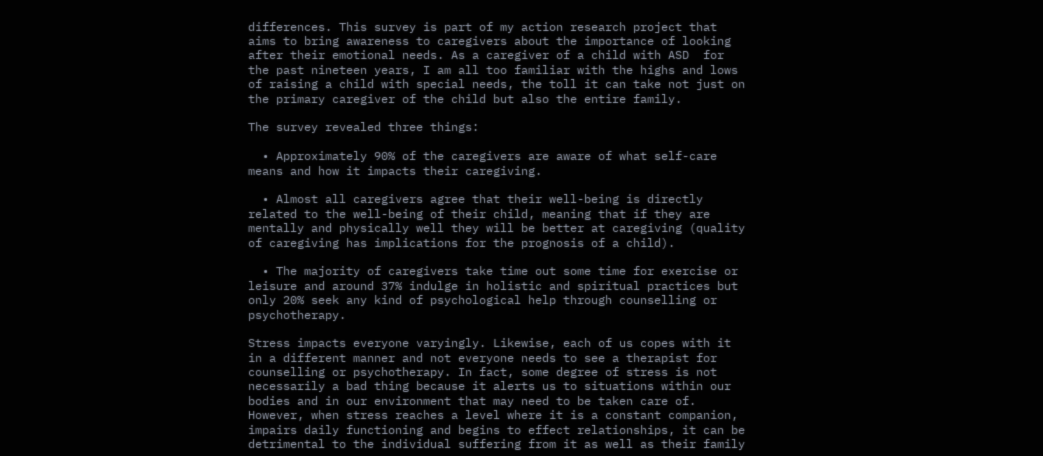differences. This survey is part of my action research project that aims to bring awareness to caregivers about the importance of looking after their emotional needs. As a caregiver of a child with ASD  for the past nineteen years, I am all too familiar with the highs and lows of raising a child with special needs, the toll it can take not just on the primary caregiver of the child but also the entire family.

The survey revealed three things:

  • Approximately 90% of the caregivers are aware of what self-care means and how it impacts their caregiving.

  • Almost all caregivers agree that their well-being is directly related to the well-being of their child, meaning that if they are mentally and physically well they will be better at caregiving (quality of caregiving has implications for the prognosis of a child).

  • The majority of caregivers take time out some time for exercise or leisure and around 37% indulge in holistic and spiritual practices but only 20% seek any kind of psychological help through counselling or psychotherapy.

Stress impacts everyone varyingly. Likewise, each of us copes with it in a different manner and not everyone needs to see a therapist for counselling or psychotherapy. In fact, some degree of stress is not necessarily a bad thing because it alerts us to situations within our bodies and in our environment that may need to be taken care of. However, when stress reaches a level where it is a constant companion, impairs daily functioning and begins to effect relationships, it can be detrimental to the individual suffering from it as well as their family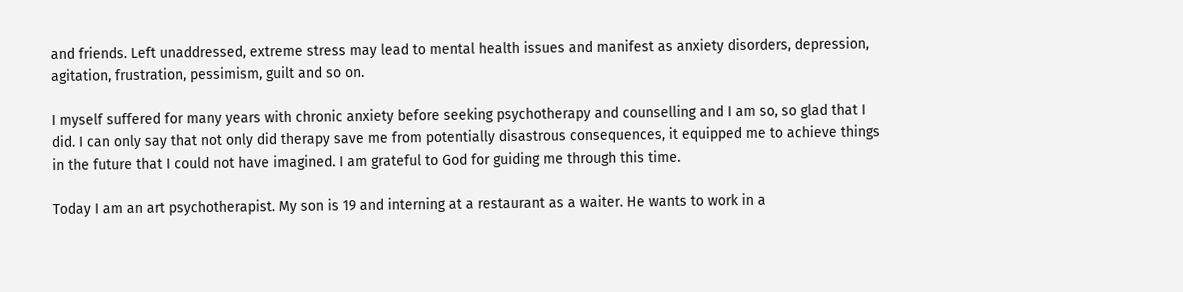and friends. Left unaddressed, extreme stress may lead to mental health issues and manifest as anxiety disorders, depression, agitation, frustration, pessimism, guilt and so on.

I myself suffered for many years with chronic anxiety before seeking psychotherapy and counselling and I am so, so glad that I did. I can only say that not only did therapy save me from potentially disastrous consequences, it equipped me to achieve things in the future that I could not have imagined. I am grateful to God for guiding me through this time.

Today I am an art psychotherapist. My son is 19 and interning at a restaurant as a waiter. He wants to work in a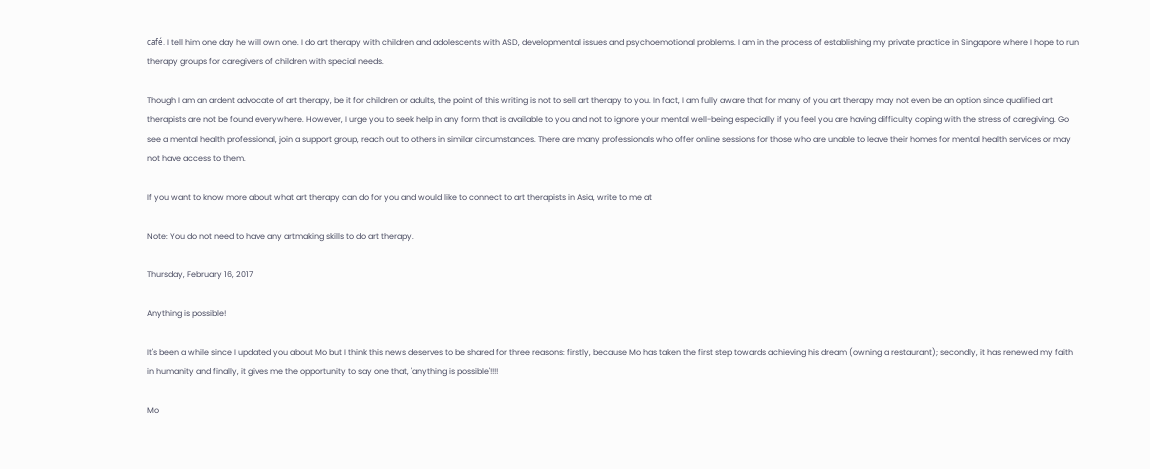café. I tell him one day he will own one. I do art therapy with children and adolescents with ASD, developmental issues and psychoemotional problems. I am in the process of establishing my private practice in Singapore where I hope to run therapy groups for caregivers of children with special needs.

Though I am an ardent advocate of art therapy, be it for children or adults, the point of this writing is not to sell art therapy to you. In fact, I am fully aware that for many of you art therapy may not even be an option since qualified art therapists are not be found everywhere. However, I urge you to seek help in any form that is available to you and not to ignore your mental well-being especially if you feel you are having difficulty coping with the stress of caregiving. Go see a mental health professional, join a support group, reach out to others in similar circumstances. There are many professionals who offer online sessions for those who are unable to leave their homes for mental health services or may not have access to them.

If you want to know more about what art therapy can do for you and would like to connect to art therapists in Asia, write to me at

Note: You do not need to have any artmaking skills to do art therapy.

Thursday, February 16, 2017

Anything is possible!

It's been a while since I updated you about Mo but I think this news deserves to be shared for three reasons: firstly, because Mo has taken the first step towards achieving his dream (owning a restaurant); secondly, it has renewed my faith in humanity and finally, it gives me the opportunity to say one that, 'anything is possible'!!!!

Mo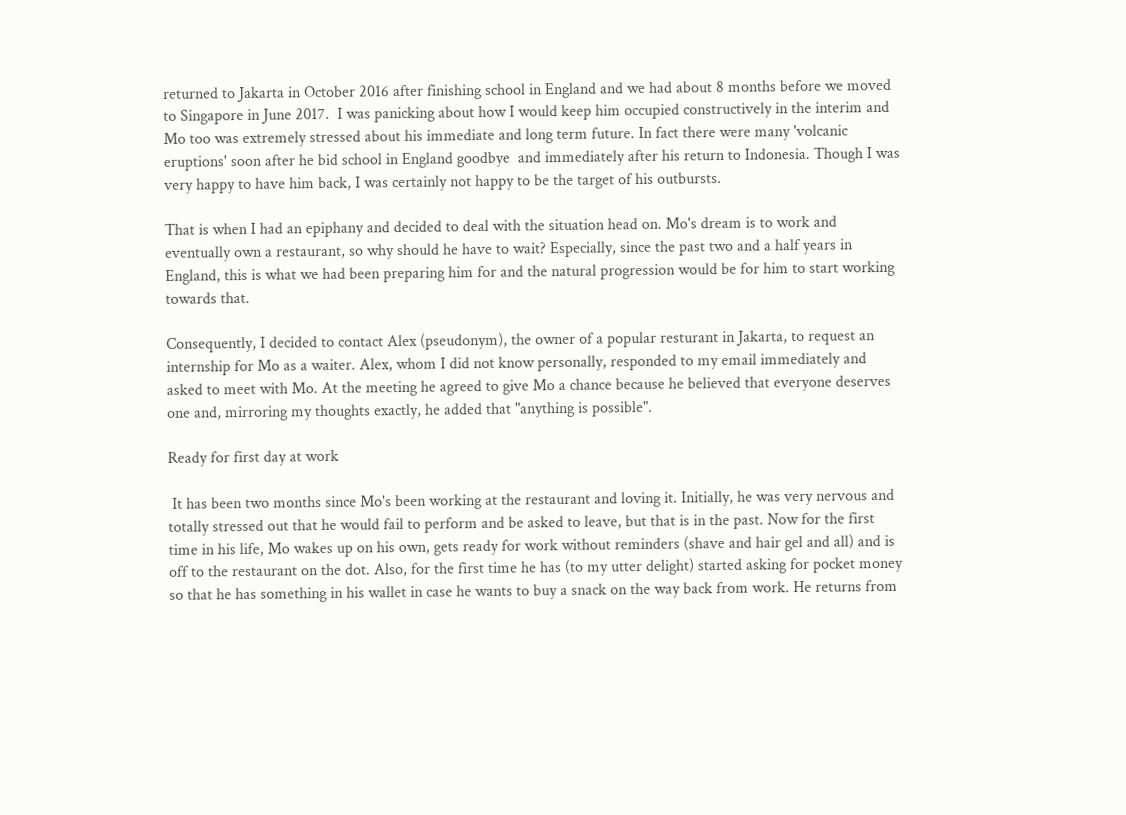returned to Jakarta in October 2016 after finishing school in England and we had about 8 months before we moved to Singapore in June 2017.  I was panicking about how I would keep him occupied constructively in the interim and Mo too was extremely stressed about his immediate and long term future. In fact there were many 'volcanic eruptions' soon after he bid school in England goodbye  and immediately after his return to Indonesia. Though I was very happy to have him back, I was certainly not happy to be the target of his outbursts.

That is when I had an epiphany and decided to deal with the situation head on. Mo's dream is to work and eventually own a restaurant, so why should he have to wait? Especially, since the past two and a half years in England, this is what we had been preparing him for and the natural progression would be for him to start working towards that.

Consequently, I decided to contact Alex (pseudonym), the owner of a popular resturant in Jakarta, to request an internship for Mo as a waiter. Alex, whom I did not know personally, responded to my email immediately and asked to meet with Mo. At the meeting he agreed to give Mo a chance because he believed that everyone deserves one and, mirroring my thoughts exactly, he added that "anything is possible".

Ready for first day at work

 It has been two months since Mo's been working at the restaurant and loving it. Initially, he was very nervous and totally stressed out that he would fail to perform and be asked to leave, but that is in the past. Now for the first time in his life, Mo wakes up on his own, gets ready for work without reminders (shave and hair gel and all) and is off to the restaurant on the dot. Also, for the first time he has (to my utter delight) started asking for pocket money so that he has something in his wallet in case he wants to buy a snack on the way back from work. He returns from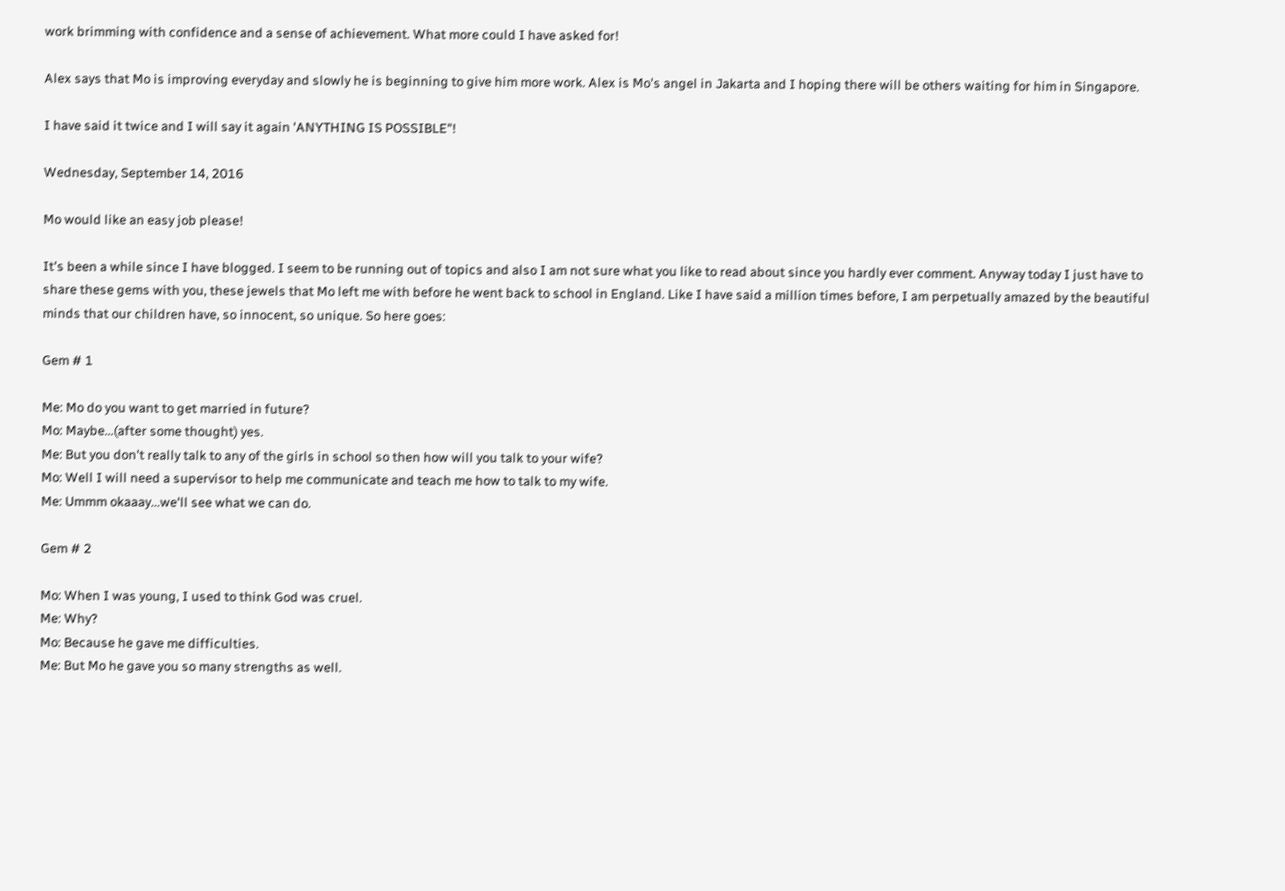work brimming with confidence and a sense of achievement. What more could I have asked for!

Alex says that Mo is improving everyday and slowly he is beginning to give him more work. Alex is Mo's angel in Jakarta and I hoping there will be others waiting for him in Singapore.

I have said it twice and I will say it again 'ANYTHING IS POSSIBLE"!

Wednesday, September 14, 2016

Mo would like an easy job please!

It's been a while since I have blogged. I seem to be running out of topics and also I am not sure what you like to read about since you hardly ever comment. Anyway today I just have to share these gems with you, these jewels that Mo left me with before he went back to school in England. Like I have said a million times before, I am perpetually amazed by the beautiful minds that our children have, so innocent, so unique. So here goes:

Gem # 1

Me: Mo do you want to get married in future?
Mo: Maybe...(after some thought) yes.
Me: But you don't really talk to any of the girls in school so then how will you talk to your wife?
Mo: Well I will need a supervisor to help me communicate and teach me how to talk to my wife.
Me: Ummm okaaay...we'll see what we can do.

Gem # 2

Mo: When I was young, I used to think God was cruel.
Me: Why?
Mo: Because he gave me difficulties.
Me: But Mo he gave you so many strengths as well.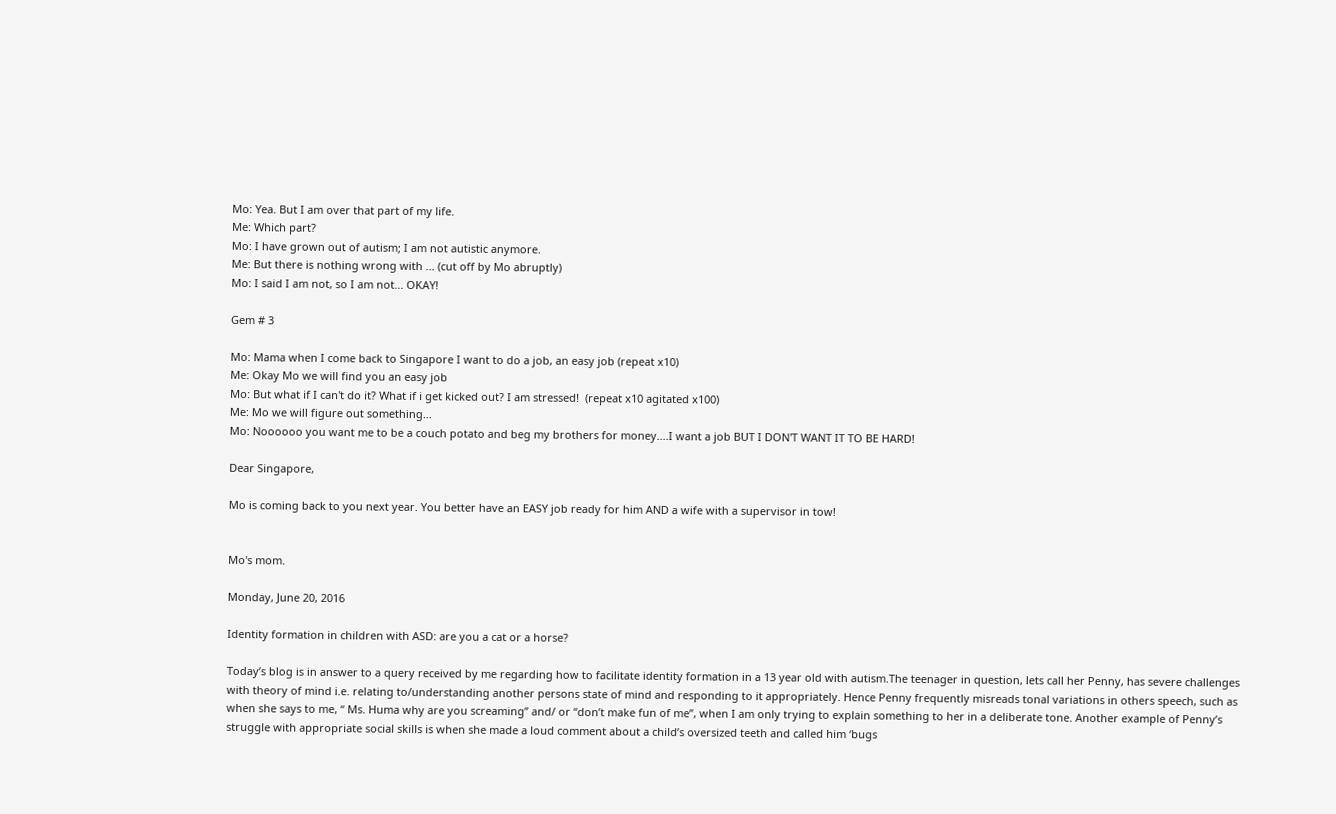Mo: Yea. But I am over that part of my life.
Me: Which part?
Mo: I have grown out of autism; I am not autistic anymore.
Me: But there is nothing wrong with ... (cut off by Mo abruptly)
Mo: I said I am not, so I am not... OKAY!

Gem # 3

Mo: Mama when I come back to Singapore I want to do a job, an easy job (repeat x10)
Me: Okay Mo we will find you an easy job
Mo: But what if I can't do it? What if i get kicked out? I am stressed!  (repeat x10 agitated x100)
Me: Mo we will figure out something...
Mo: Noooooo you want me to be a couch potato and beg my brothers for money....I want a job BUT I DON'T WANT IT TO BE HARD!

Dear Singapore,

Mo is coming back to you next year. You better have an EASY job ready for him AND a wife with a supervisor in tow!


Mo's mom.

Monday, June 20, 2016

Identity formation in children with ASD: are you a cat or a horse?

Today’s blog is in answer to a query received by me regarding how to facilitate identity formation in a 13 year old with autism.The teenager in question, lets call her Penny, has severe challenges with theory of mind i.e. relating to/understanding another persons state of mind and responding to it appropriately. Hence Penny frequently misreads tonal variations in others speech, such as when she says to me, “ Ms. Huma why are you screaming” and/ or “don’t make fun of me”, when I am only trying to explain something to her in a deliberate tone. Another example of Penny’s struggle with appropriate social skills is when she made a loud comment about a child’s oversized teeth and called him ‘bugs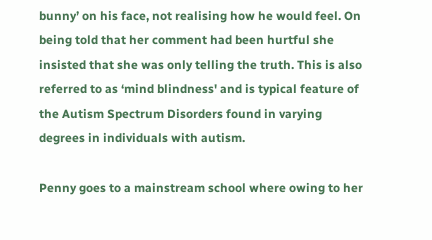bunny’ on his face, not realising how he would feel. On being told that her comment had been hurtful she insisted that she was only telling the truth. This is also referred to as ‘mind blindness' and is typical feature of the Autism Spectrum Disorders found in varying degrees in individuals with autism.

Penny goes to a mainstream school where owing to her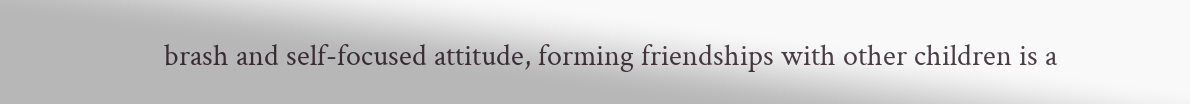brash and self-focused attitude, forming friendships with other children is a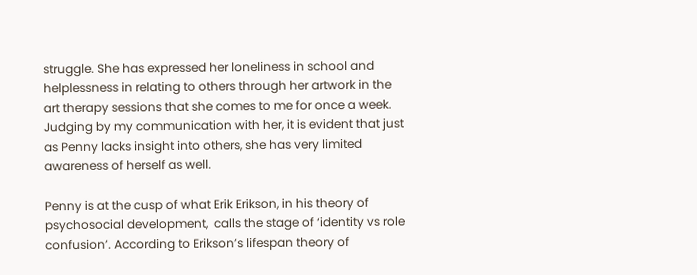struggle. She has expressed her loneliness in school and helplessness in relating to others through her artwork in the art therapy sessions that she comes to me for once a week. Judging by my communication with her, it is evident that just as Penny lacks insight into others, she has very limited awareness of herself as well.

Penny is at the cusp of what Erik Erikson, in his theory of psychosocial development,  calls the stage of ‘identity vs role confusion’. According to Erikson’s lifespan theory of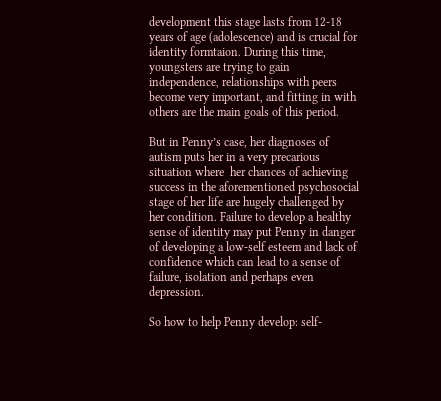development this stage lasts from 12-18 years of age (adolescence) and is crucial for identity formtaion. During this time, youngsters are trying to gain independence, relationships with peers become very important, and fitting in with others are the main goals of this period.

But in Penny’s case, her diagnoses of autism puts her in a very precarious situation where  her chances of achieving success in the aforementioned psychosocial stage of her life are hugely challenged by her condition. Failure to develop a healthy sense of identity may put Penny in danger of developing a low-self esteem and lack of confidence which can lead to a sense of failure, isolation and perhaps even depression.

So how to help Penny develop: self-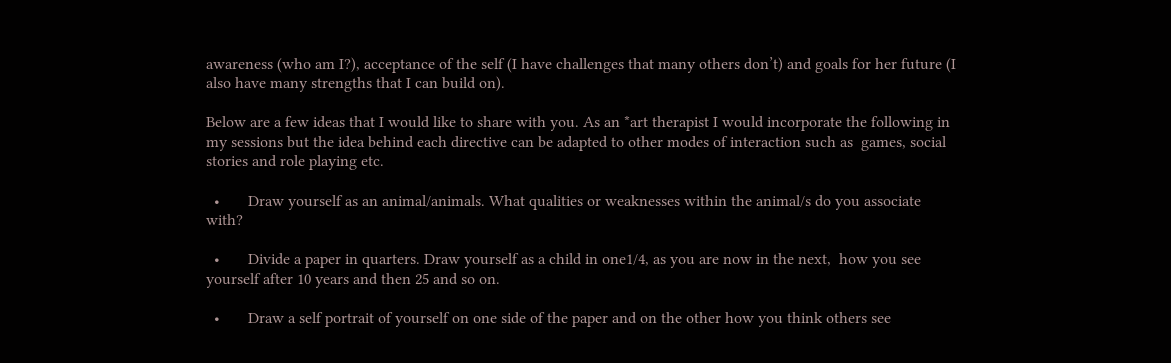awareness (who am I?), acceptance of the self (I have challenges that many others don’t) and goals for her future (I also have many strengths that I can build on).

Below are a few ideas that I would like to share with you. As an *art therapist I would incorporate the following in my sessions but the idea behind each directive can be adapted to other modes of interaction such as  games, social stories and role playing etc.

  •       Draw yourself as an animal/animals. What qualities or weaknesses within the animal/s do you associate with?

  •       Divide a paper in quarters. Draw yourself as a child in one1/4, as you are now in the next,  how you see yourself after 10 years and then 25 and so on.

  •       Draw a self portrait of yourself on one side of the paper and on the other how you think others see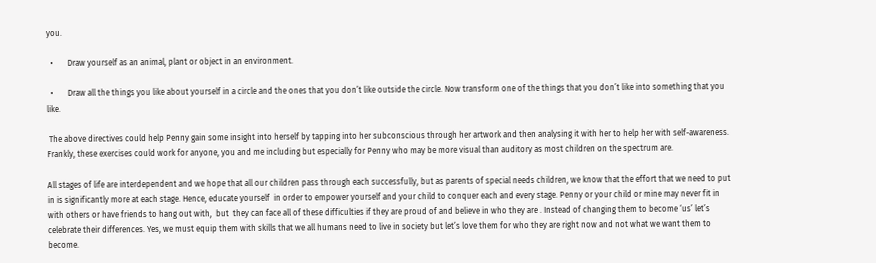you.

  •       Draw yourself as an animal, plant or object in an environment.

  •       Draw all the things you like about yourself in a circle and the ones that you don’t like outside the circle. Now transform one of the things that you don’t like into something that you like.

 The above directives could help Penny gain some insight into herself by tapping into her subconscious through her artwork and then analysing it with her to help her with self-awareness. Frankly, these exercises could work for anyone, you and me including but especially for Penny who may be more visual than auditory as most children on the spectrum are.

All stages of life are interdependent and we hope that all our children pass through each successfully, but as parents of special needs children, we know that the effort that we need to put in is significantly more at each stage. Hence, educate yourself  in order to empower yourself and your child to conquer each and every stage. Penny or your child or mine may never fit in with others or have friends to hang out with,  but  they can face all of these difficulties if they are proud of and believe in who they are . Instead of changing them to become ‘us’ let’s celebrate their differences. Yes, we must equip them with skills that we all humans need to live in society but let’s love them for who they are right now and not what we want them to become.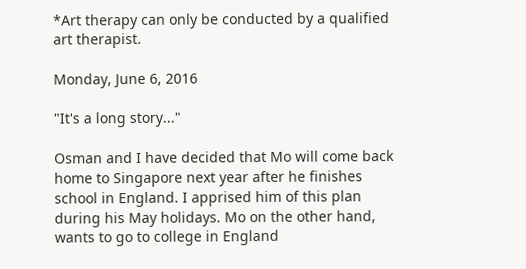*Art therapy can only be conducted by a qualified art therapist.

Monday, June 6, 2016

"It's a long story..."

Osman and I have decided that Mo will come back home to Singapore next year after he finishes school in England. I apprised him of this plan during his May holidays. Mo on the other hand, wants to go to college in England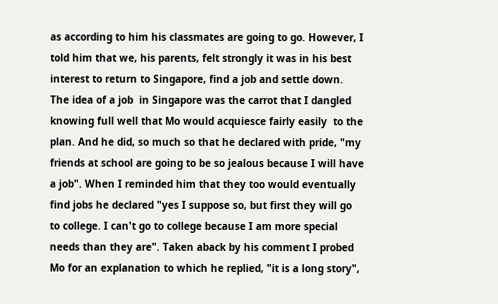as according to him his classmates are going to go. However, I told him that we, his parents, felt strongly it was in his best interest to return to Singapore, find a job and settle down. The idea of a job  in Singapore was the carrot that I dangled knowing full well that Mo would acquiesce fairly easily  to the plan. And he did, so much so that he declared with pride, "my friends at school are going to be so jealous because I will have a job". When I reminded him that they too would eventually find jobs he declared "yes I suppose so, but first they will go to college. I can't go to college because I am more special needs than they are". Taken aback by his comment I probed Mo for an explanation to which he replied, "it is a long story",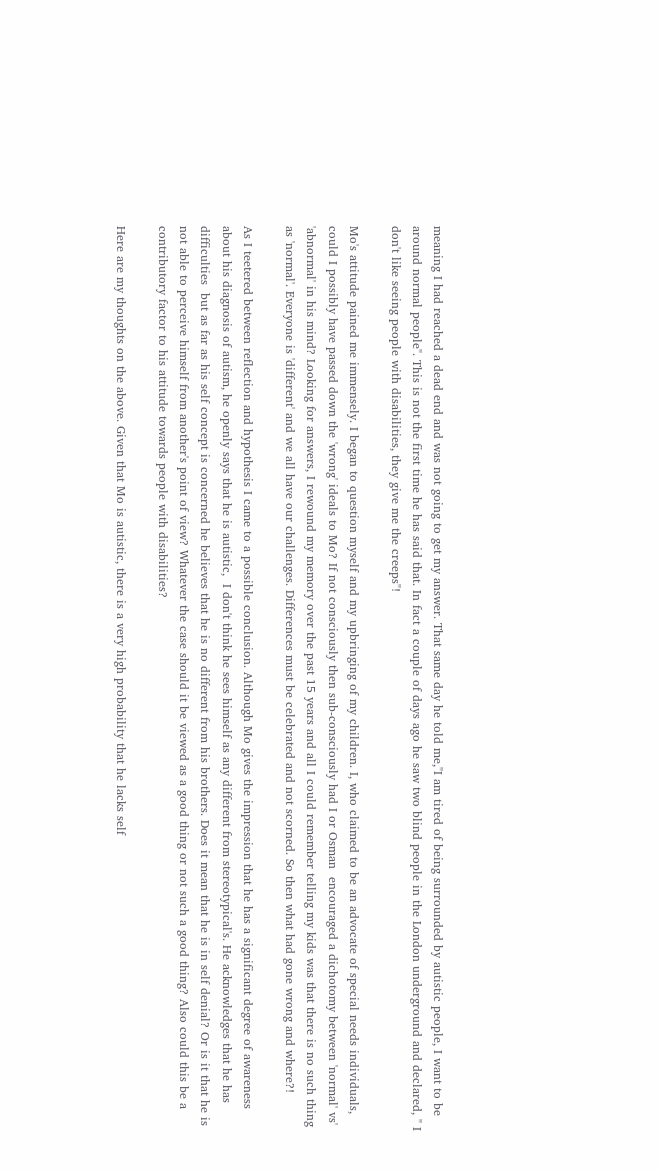meaning I had reached a dead end and was not going to get my answer. That same day he told me,"I am tired of being surrounded by autistic people, I want to be around normal people". This is not the first time he has said that. In fact a couple of days ago he saw two blind people in the London underground and declared, " I don't like seeing people with disabilities, they give me the creeps"!

Mo's attitude pained me immensely. I began to question myself and my upbringing of my children. I, who claimed to be an advocate of special needs individuals, could I possibly have passed down the 'wrong' ideals to Mo? If not consciously then sub-consciously had I or Osman  encouraged a dichotomy between 'normal' vs' 'abnormal' in his mind? Looking for answers, I rewound my memory over the past 15 years and all I could remember telling my kids was that there is no such thing as 'normal'. Everyone is 'different' and we all have our challenges. Differences must be celebrated and not scorned. So then what had gone wrong and where?!

As I teetered between reflection and hypothesis I came to a possible conclusion. Although Mo gives the impression that he has a significant degree of awareness about his diagnosis of autism, he openly says that he is autistic,  I don't think he sees himself as any different from stereotypical's. He acknowledges that he has difficulties  but as far as his self concept is concerned he believes that he is no different from his brothers. Does it mean that he is in self denial? Or is it that he is not able to perceive himself from another's point of view? Whatever the case should it be viewed as a good thing or not such a good thing? Also could this be a contributory factor to his attitude towards people with disabilities?

Here are my thoughts on the above. Given that Mo is autistic, there is a very high probability that he lacks self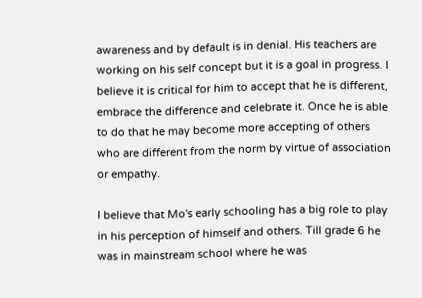awareness and by default is in denial. His teachers are working on his self concept but it is a goal in progress. I believe it is critical for him to accept that he is different, embrace the difference and celebrate it. Once he is able to do that he may become more accepting of others who are different from the norm by virtue of association or empathy.

I believe that Mo's early schooling has a big role to play in his perception of himself and others. Till grade 6 he was in mainstream school where he was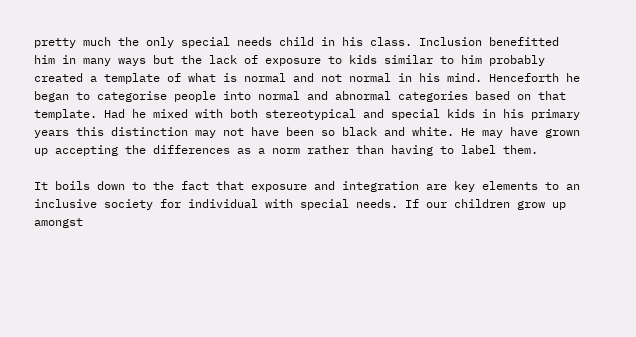pretty much the only special needs child in his class. Inclusion benefitted him in many ways but the lack of exposure to kids similar to him probably created a template of what is normal and not normal in his mind. Henceforth he began to categorise people into normal and abnormal categories based on that template. Had he mixed with both stereotypical and special kids in his primary years this distinction may not have been so black and white. He may have grown up accepting the differences as a norm rather than having to label them.

It boils down to the fact that exposure and integration are key elements to an inclusive society for individual with special needs. If our children grow up amongst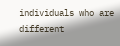individuals who are different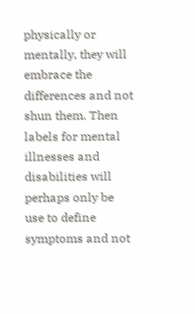physically or mentally, they will embrace the differences and not shun them. Then labels for mental illnesses and disabilities will perhaps only be use to define  symptoms and not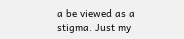a be viewed as a stigma. Just my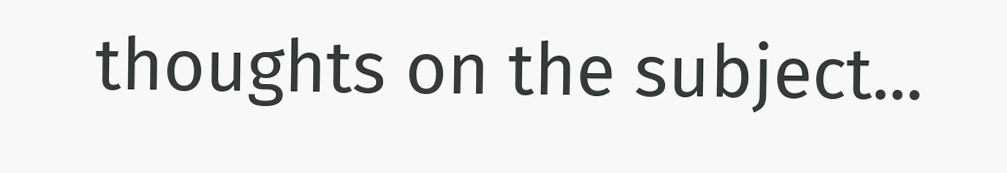thoughts on the subject...